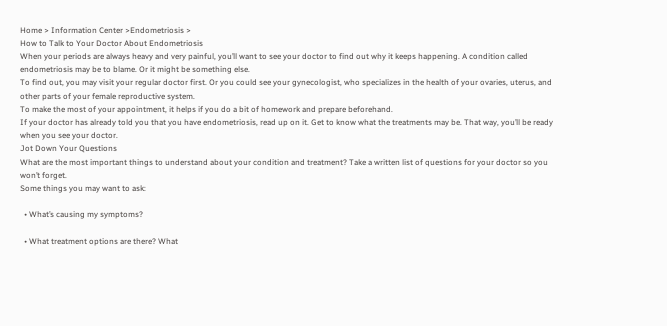Home > Information Center >Endometriosis >
How to Talk to Your Doctor About Endometriosis
When your periods are always heavy and very painful, you’ll want to see your doctor to find out why it keeps happening. A condition called endometriosis may be to blame. Or it might be something else.
To find out, you may visit your regular doctor first. Or you could see your gynecologist, who specializes in the health of your ovaries, uterus, and other parts of your female reproductive system.
To make the most of your appointment, it helps if you do a bit of homework and prepare beforehand.
If your doctor has already told you that you have endometriosis, read up on it. Get to know what the treatments may be. That way, you’ll be ready when you see your doctor.
Jot Down Your Questions
What are the most important things to understand about your condition and treatment? Take a written list of questions for your doctor so you won’t forget.
Some things you may want to ask:

  • What’s causing my symptoms?

  • What treatment options are there? What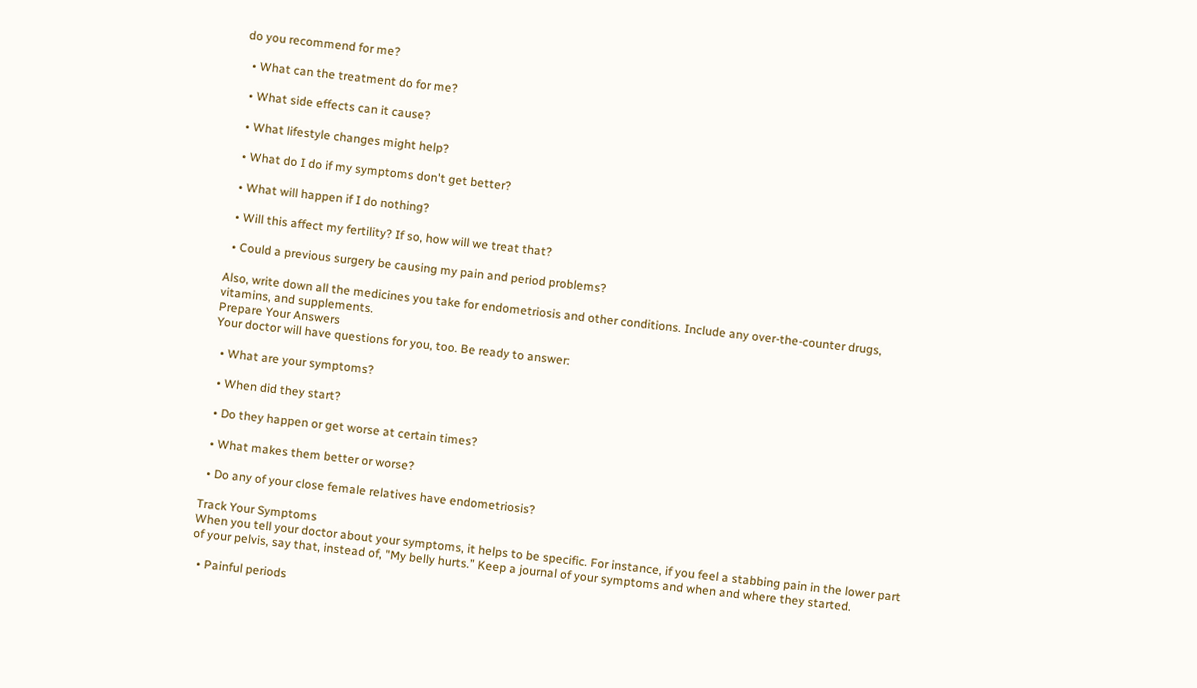do you recommend for me?

  • What can the treatment do for me?

  • What side effects can it cause?

  • What lifestyle changes might help?

  • What do I do if my symptoms don't get better?

  • What will happen if I do nothing?

  • Will this affect my fertility? If so, how will we treat that?

  • Could a previous surgery be causing my pain and period problems?

Also, write down all the medicines you take for endometriosis and other conditions. Include any over-the-counter drugs, vitamins, and supplements.
Prepare Your Answers
Your doctor will have questions for you, too. Be ready to answer:

  • What are your symptoms?

  • When did they start?

  • Do they happen or get worse at certain times?

  • What makes them better or worse?

  • Do any of your close female relatives have endometriosis?

Track Your Symptoms
When you tell your doctor about your symptoms, it helps to be specific. For instance, if you feel a stabbing pain in the lower part of your pelvis, say that, instead of, "My belly hurts.” Keep a journal of your symptoms and when and where they started.

  • Painful periods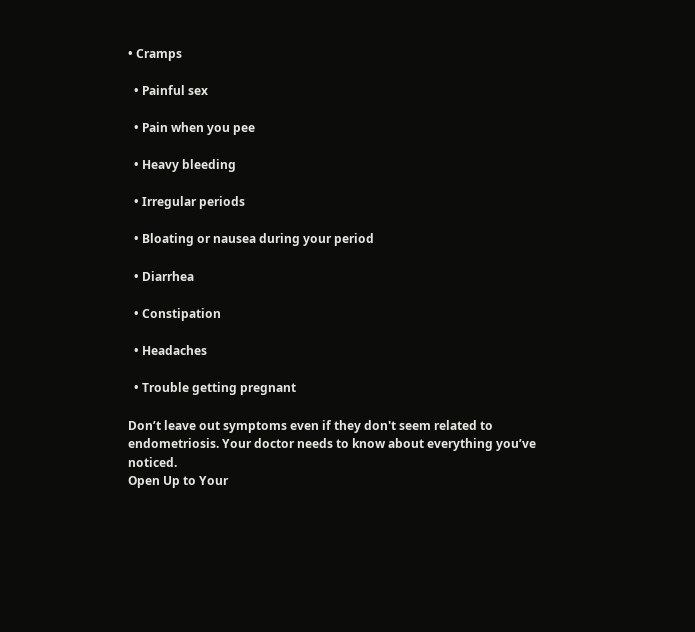• Cramps

  • Painful sex

  • Pain when you pee

  • Heavy bleeding

  • Irregular periods

  • Bloating or nausea during your period

  • Diarrhea

  • Constipation

  • Headaches

  • Trouble getting pregnant

Don’t leave out symptoms even if they don't seem related to endometriosis. Your doctor needs to know about everything you’ve noticed.
Open Up to Your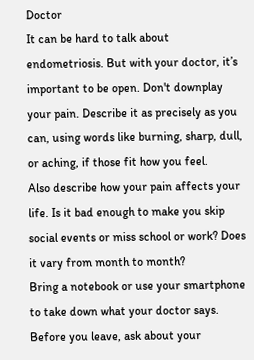Doctor
It can be hard to talk about endometriosis. But with your doctor, it’s important to be open. Don't downplay your pain. Describe it as precisely as you can, using words like burning, sharp, dull, or aching, if those fit how you feel.
Also describe how your pain affects your life. Is it bad enough to make you skip social events or miss school or work? Does it vary from month to month?
Bring a notebook or use your smartphone to take down what your doctor says. Before you leave, ask about your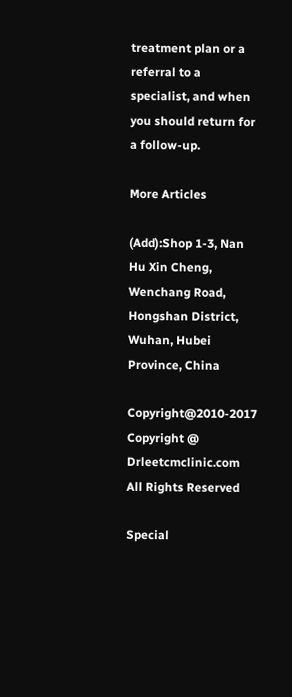treatment plan or a referral to a specialist, and when you should return for a follow-up.

More Articles

(Add):Shop 1-3, Nan Hu Xin Cheng, Wenchang Road, Hongshan District, Wuhan, Hubei Province, China

Copyright@2010-2017 Copyright @ Drleetcmclinic.com All Rights Reserved

Special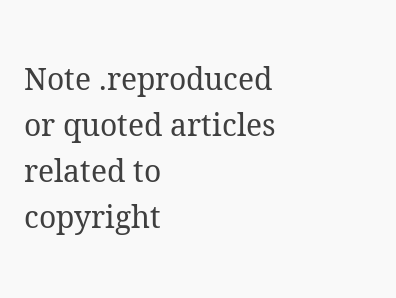Note .reproduced or quoted articles related to copyright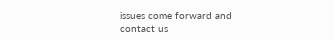issues come forward and contact us